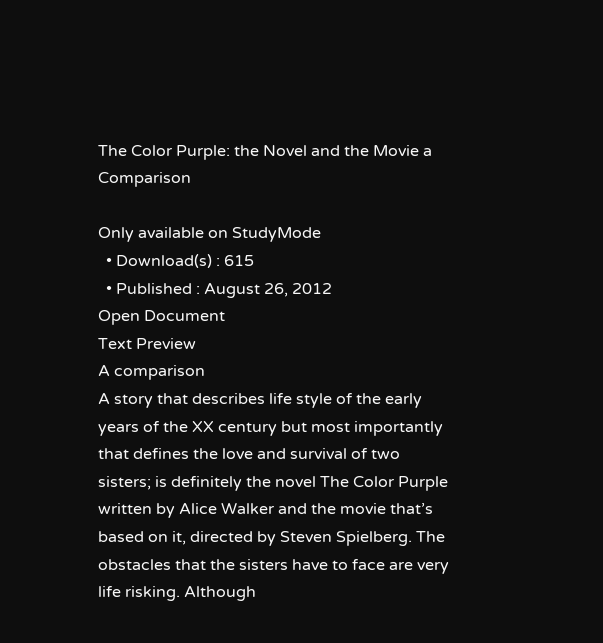The Color Purple: the Novel and the Movie a Comparison

Only available on StudyMode
  • Download(s) : 615
  • Published : August 26, 2012
Open Document
Text Preview
A comparison
A story that describes life style of the early years of the XX century but most importantly that defines the love and survival of two sisters; is definitely the novel The Color Purple written by Alice Walker and the movie that’s based on it, directed by Steven Spielberg. The obstacles that the sisters have to face are very life risking. Although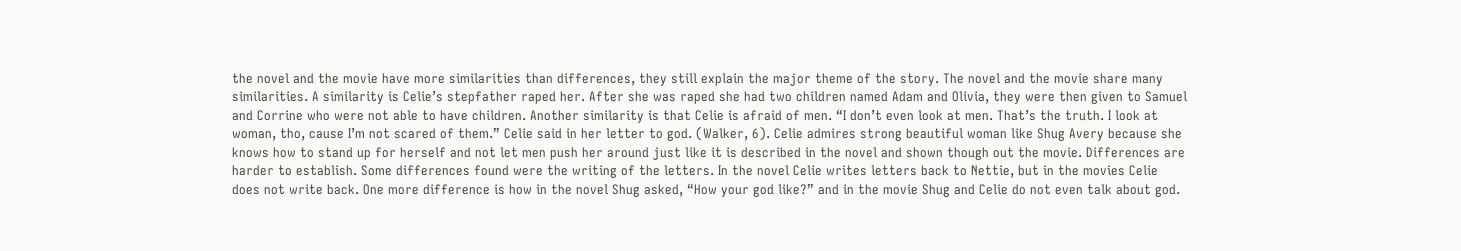the novel and the movie have more similarities than differences, they still explain the major theme of the story. The novel and the movie share many similarities. A similarity is Celie’s stepfather raped her. After she was raped she had two children named Adam and Olivia, they were then given to Samuel and Corrine who were not able to have children. Another similarity is that Celie is afraid of men. “I don’t even look at men. That’s the truth. I look at woman, tho, cause I’m not scared of them.” Celie said in her letter to god. (Walker, 6). Celie admires strong beautiful woman like Shug Avery because she knows how to stand up for herself and not let men push her around just like it is described in the novel and shown though out the movie. Differences are harder to establish. Some differences found were the writing of the letters. In the novel Celie writes letters back to Nettie, but in the movies Celie does not write back. One more difference is how in the novel Shug asked, “How your god like?” and in the movie Shug and Celie do not even talk about god.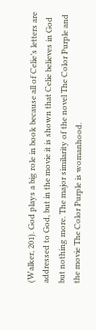(Walker, 201). God plays a big role in book because all of Celie’s letters are addressed to God, but in the movie it is shown that Celie believes in God but nothing more. The major similarity of the novel The Color Purple and the movie The Color Purple is womanhood.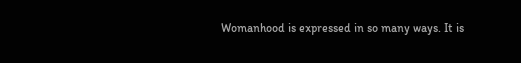Womanhood is expressed in so many ways. It is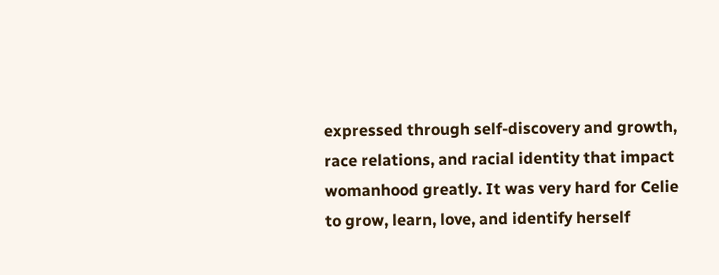expressed through self-discovery and growth, race relations, and racial identity that impact womanhood greatly. It was very hard for Celie to grow, learn, love, and identify herself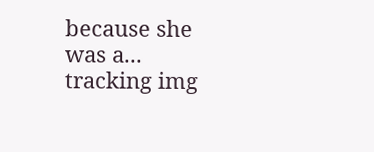because she was a...
tracking img